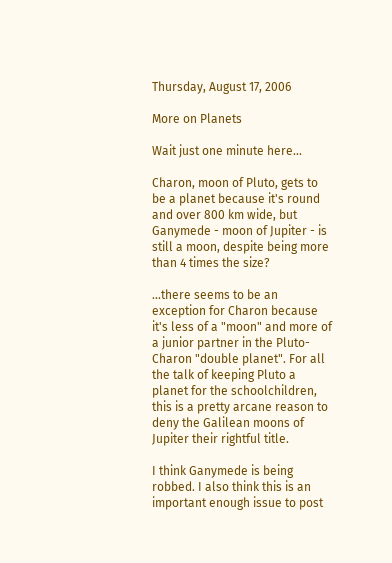Thursday, August 17, 2006

More on Planets

Wait just one minute here...

Charon, moon of Pluto, gets to be a planet because it's round and over 800 km wide, but Ganymede - moon of Jupiter - is still a moon, despite being more than 4 times the size?

...there seems to be an exception for Charon because it's less of a "moon" and more of a junior partner in the Pluto-Charon "double planet". For all the talk of keeping Pluto a planet for the schoolchildren, this is a pretty arcane reason to deny the Galilean moons of Jupiter their rightful title.

I think Ganymede is being robbed. I also think this is an important enough issue to post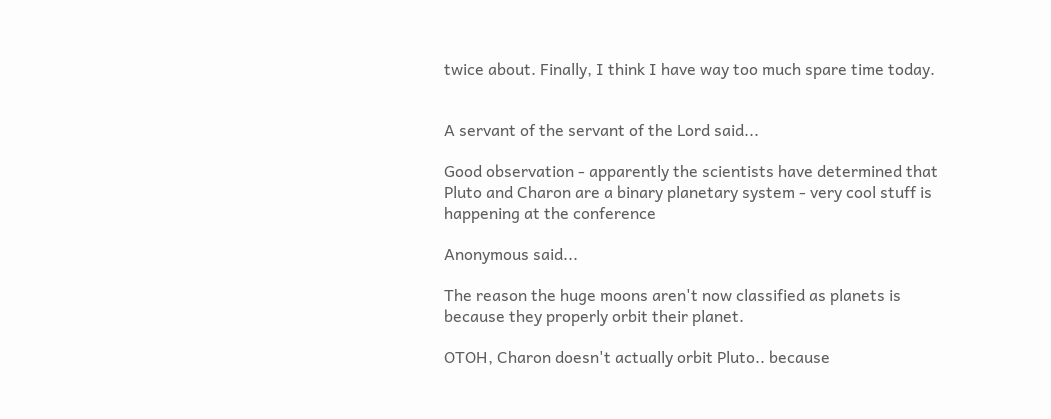twice about. Finally, I think I have way too much spare time today.


A servant of the servant of the Lord said...

Good observation - apparently the scientists have determined that Pluto and Charon are a binary planetary system - very cool stuff is happening at the conference

Anonymous said...

The reason the huge moons aren't now classified as planets is because they properly orbit their planet.

OTOH, Charon doesn't actually orbit Pluto.. because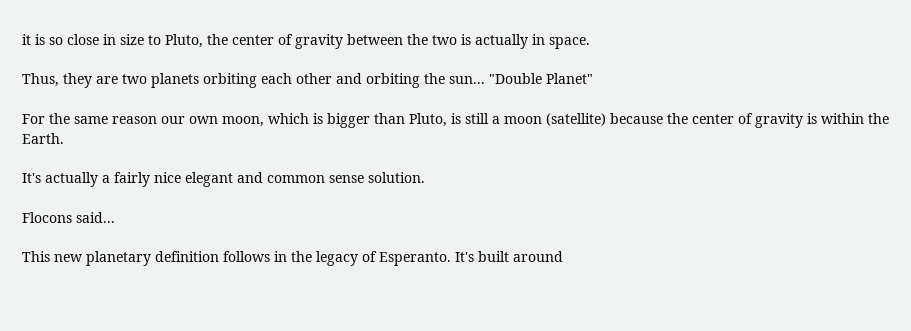it is so close in size to Pluto, the center of gravity between the two is actually in space.

Thus, they are two planets orbiting each other and orbiting the sun... "Double Planet"

For the same reason our own moon, which is bigger than Pluto, is still a moon (satellite) because the center of gravity is within the Earth.

It's actually a fairly nice elegant and common sense solution.

Flocons said...

This new planetary definition follows in the legacy of Esperanto. It's built around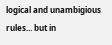logical and unambigious rules... but in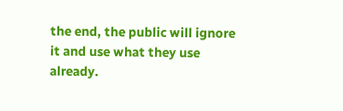the end, the public will ignore it and use what they use already.